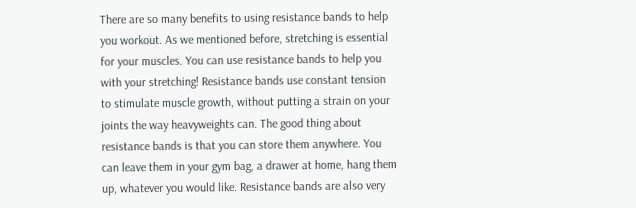There are so many benefits to using resistance bands to help you workout. As we mentioned before, stretching is essential for your muscles. You can use resistance bands to help you with your stretching! Resistance bands use constant tension to stimulate muscle growth, without putting a strain on your joints the way heavyweights can. The good thing about resistance bands is that you can store them anywhere. You can leave them in your gym bag, a drawer at home, hang them up, whatever you would like. Resistance bands are also very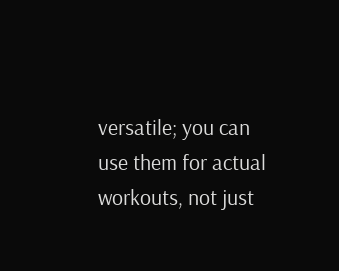versatile; you can use them for actual workouts, not just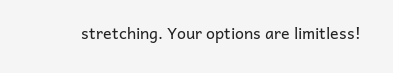stretching. Your options are limitless!